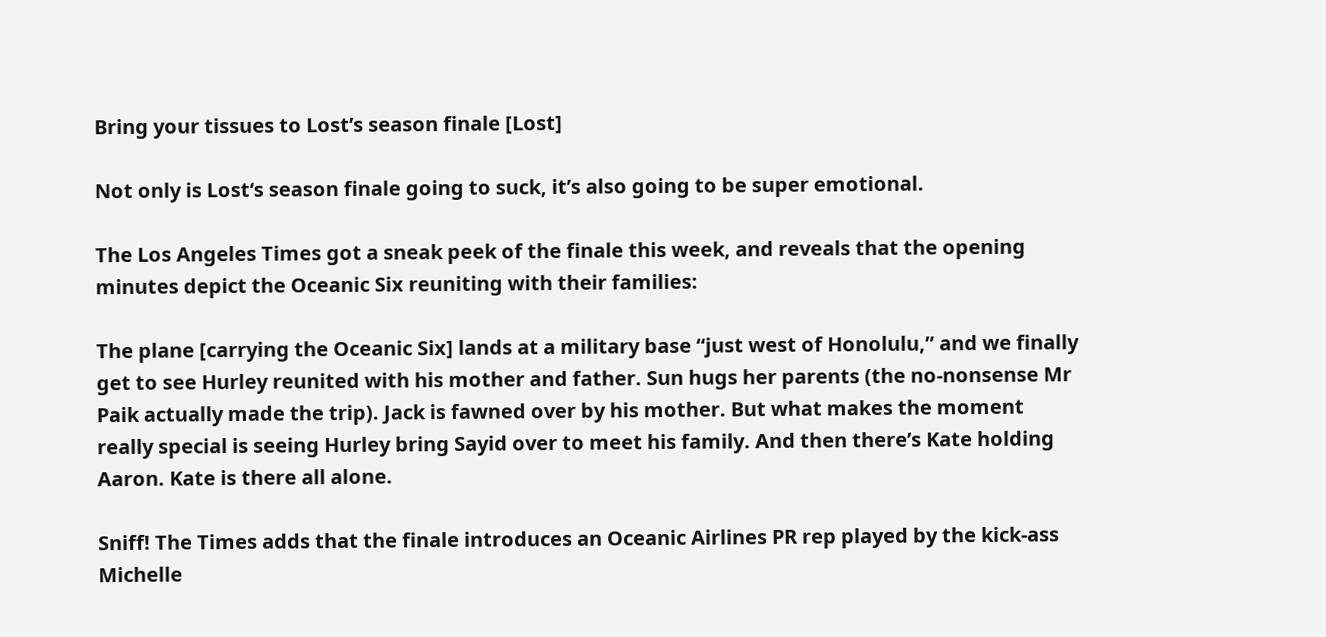Bring your tissues to Lost’s season finale [Lost]

Not only is Lost‘s season finale going to suck, it’s also going to be super emotional.

The Los Angeles Times got a sneak peek of the finale this week, and reveals that the opening minutes depict the Oceanic Six reuniting with their families:

The plane [carrying the Oceanic Six] lands at a military base “just west of Honolulu,” and we finally get to see Hurley reunited with his mother and father. Sun hugs her parents (the no-nonsense Mr Paik actually made the trip). Jack is fawned over by his mother. But what makes the moment really special is seeing Hurley bring Sayid over to meet his family. And then there’s Kate holding Aaron. Kate is there all alone.

Sniff! The Times adds that the finale introduces an Oceanic Airlines PR rep played by the kick-ass Michelle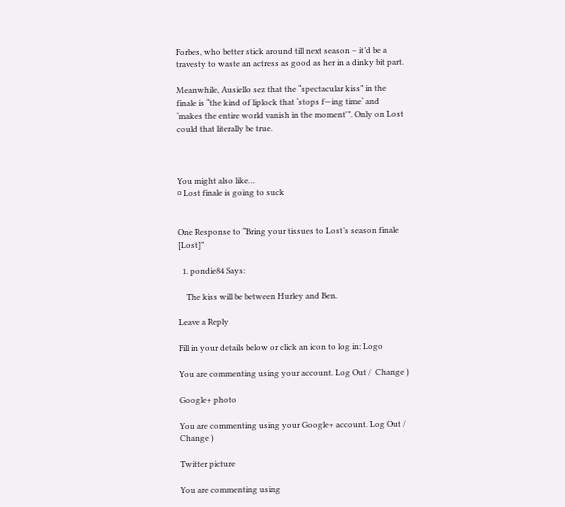Forbes, who better stick around till next season – it’d be a travesty to waste an actress as good as her in a dinky bit part.

Meanwhile, Ausiello sez that the “spectacular kiss” in the finale is “the kind of liplock that ‘stops f—ing time‘ and ‘makes the entire world vanish in the moment'”. Only on Lost could that literally be true.



You might also like…
¤ Lost finale is going to suck


One Response to “Bring your tissues to Lost’s season finale [Lost]”

  1. pondie84 Says:

    The kiss will be between Hurley and Ben.

Leave a Reply

Fill in your details below or click an icon to log in: Logo

You are commenting using your account. Log Out /  Change )

Google+ photo

You are commenting using your Google+ account. Log Out /  Change )

Twitter picture

You are commenting using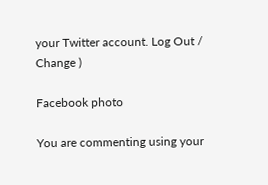your Twitter account. Log Out /  Change )

Facebook photo

You are commenting using your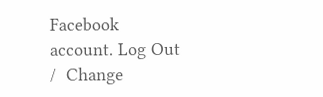Facebook account. Log Out /  Change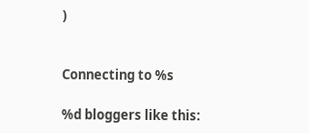)


Connecting to %s

%d bloggers like this: